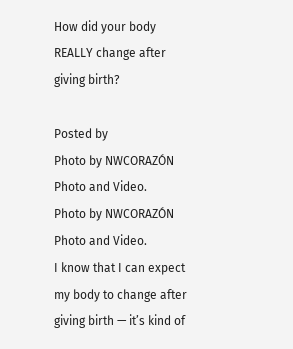How did your body REALLY change after giving birth?

Posted by
Photo by NWCORAZÓN Photo and Video.
Photo by NWCORAZÓN Photo and Video.
I know that I can expect my body to change after giving birth — it’s kind of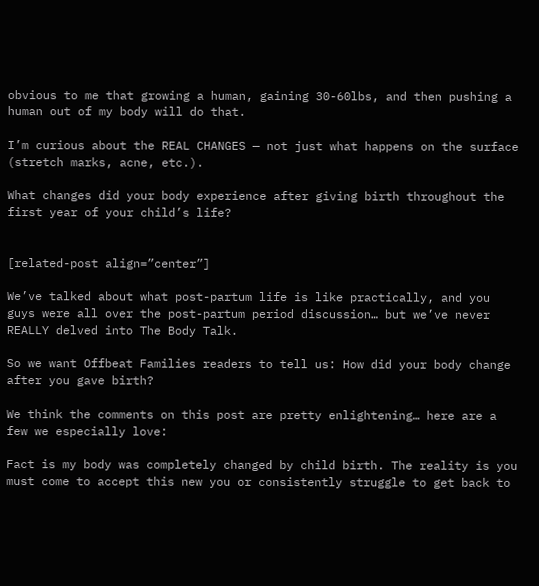obvious to me that growing a human, gaining 30-60lbs, and then pushing a human out of my body will do that.

I’m curious about the REAL CHANGES — not just what happens on the surface (stretch marks, acne, etc.).

What changes did your body experience after giving birth throughout the first year of your child’s life?


[related-post align=”center”]

We’ve talked about what post-partum life is like practically, and you guys were all over the post-partum period discussion… but we’ve never REALLY delved into The Body Talk.

So we want Offbeat Families readers to tell us: How did your body change after you gave birth?

We think the comments on this post are pretty enlightening… here are a few we especially love:

Fact is my body was completely changed by child birth. The reality is you must come to accept this new you or consistently struggle to get back to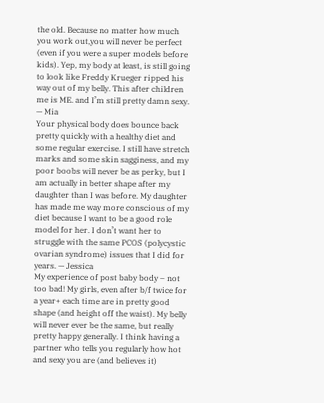the old. Because no matter how much you work out,you will never be perfect (even if you were a super models before kids). Yep, my body at least, is still going to look like Freddy Krueger ripped his way out of my belly. This after children me is ME. and I’m still pretty damn sexy. — Mia
Your physical body does bounce back pretty quickly with a healthy diet and some regular exercise. I still have stretch marks and some skin sagginess, and my poor boobs will never be as perky, but I am actually in better shape after my daughter than I was before. My daughter has made me way more conscious of my diet because I want to be a good role model for her. I don’t want her to struggle with the same PCOS (polycystic ovarian syndrome) issues that I did for years. — Jessica
My experience of post baby body – not too bad! My girls, even after b/f twice for a year+ each time are in pretty good shape (and height off the waist). My belly will never ever be the same, but really pretty happy generally. I think having a partner who tells you regularly how hot and sexy you are (and believes it)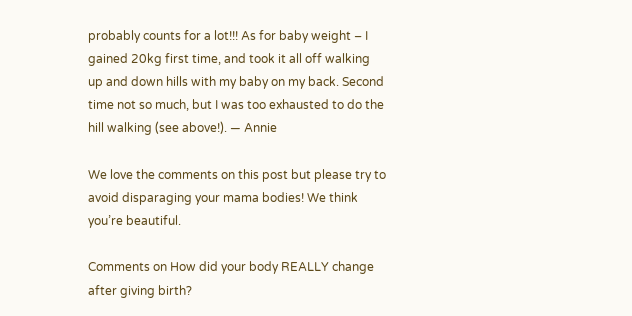probably counts for a lot!!! As for baby weight – I gained 20kg first time, and took it all off walking up and down hills with my baby on my back. Second time not so much, but I was too exhausted to do the hill walking (see above!). — Annie

We love the comments on this post but please try to avoid disparaging your mama bodies! We think you’re beautiful.

Comments on How did your body REALLY change after giving birth?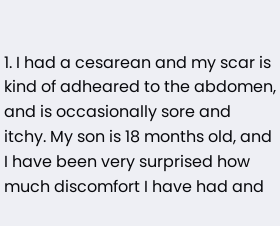1. I had a cesarean and my scar is kind of adheared to the abdomen, and is occasionally sore and itchy. My son is 18 months old, and I have been very surprised how much discomfort I have had and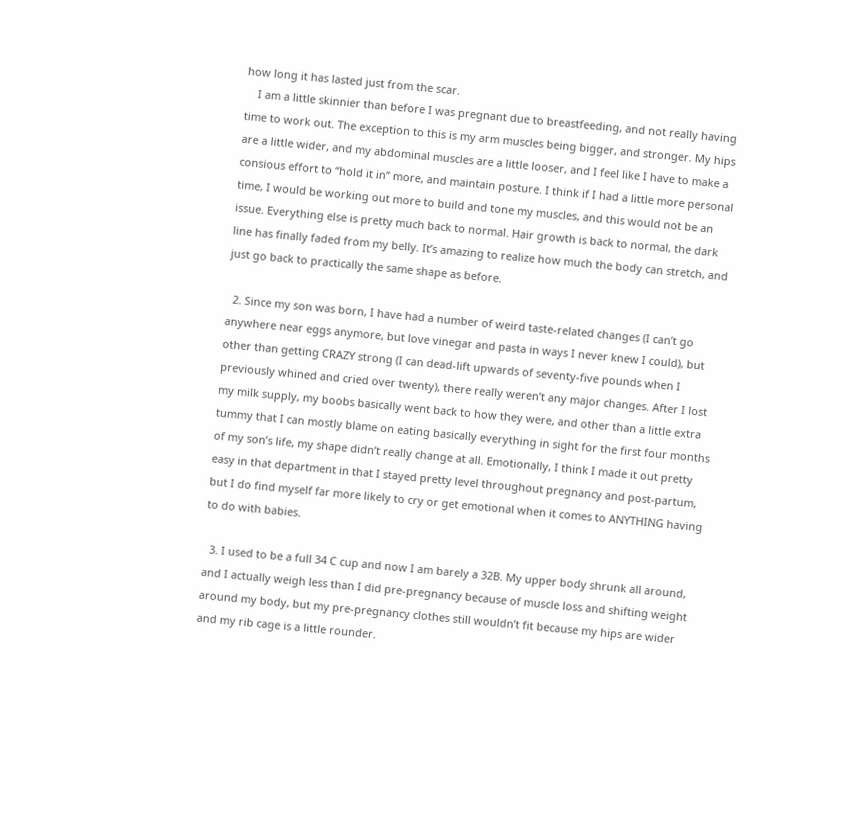how long it has lasted just from the scar.
    I am a little skinnier than before I was pregnant due to breastfeeding, and not really having time to work out. The exception to this is my arm muscles being bigger, and stronger. My hips are a little wider, and my abdominal muscles are a little looser, and I feel like I have to make a consious effort to “hold it in” more, and maintain posture. I think if I had a little more personal time, I would be working out more to build and tone my muscles, and this would not be an issue. Everything else is pretty much back to normal. Hair growth is back to normal, the dark line has finally faded from my belly. It’s amazing to realize how much the body can stretch, and just go back to practically the same shape as before.

  2. Since my son was born, I have had a number of weird taste-related changes (I can’t go anywhere near eggs anymore, but love vinegar and pasta in ways I never knew I could), but other than getting CRAZY strong (I can dead-lift upwards of seventy-five pounds when I previously whined and cried over twenty), there really weren’t any major changes. After I lost my milk supply, my boobs basically went back to how they were, and other than a little extra tummy that I can mostly blame on eating basically everything in sight for the first four months of my son’s life, my shape didn’t really change at all. Emotionally, I think I made it out pretty easy in that department in that I stayed pretty level throughout pregnancy and post-partum, but I do find myself far more likely to cry or get emotional when it comes to ANYTHING having to do with babies.

  3. I used to be a full 34 C cup and now I am barely a 32B. My upper body shrunk all around, and I actually weigh less than I did pre-pregnancy because of muscle loss and shifting weight around my body, but my pre-pregnancy clothes still wouldn’t fit because my hips are wider and my rib cage is a little rounder.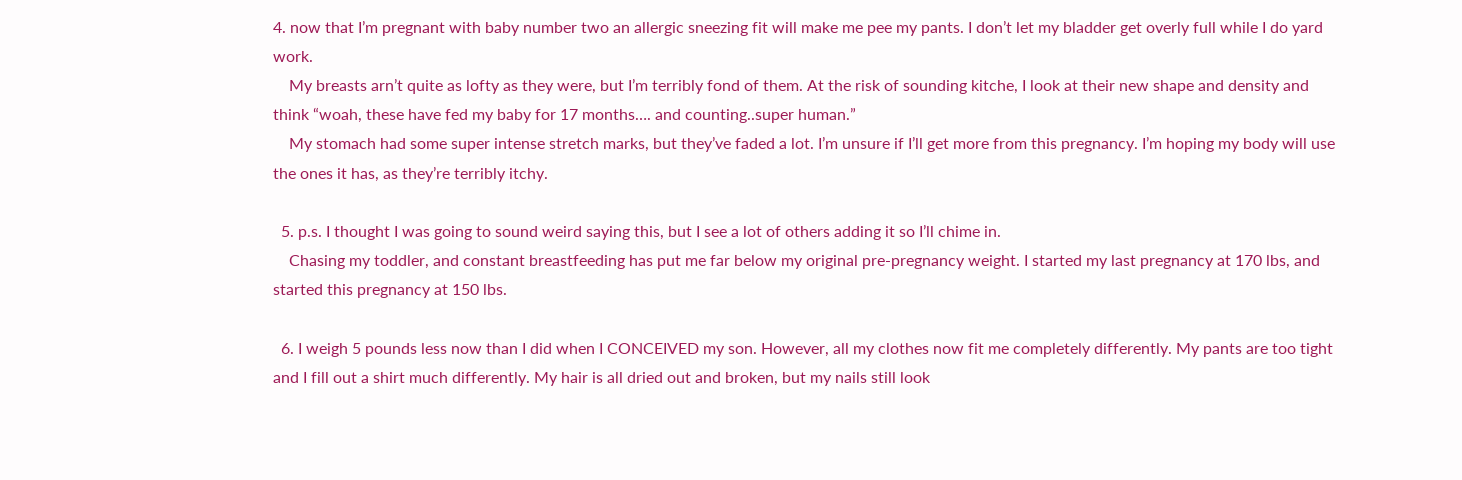4. now that I’m pregnant with baby number two an allergic sneezing fit will make me pee my pants. I don’t let my bladder get overly full while I do yard work.
    My breasts arn’t quite as lofty as they were, but I’m terribly fond of them. At the risk of sounding kitche, I look at their new shape and density and think “woah, these have fed my baby for 17 months…. and counting..super human.”
    My stomach had some super intense stretch marks, but they’ve faded a lot. I’m unsure if I’ll get more from this pregnancy. I’m hoping my body will use the ones it has, as they’re terribly itchy.

  5. p.s. I thought I was going to sound weird saying this, but I see a lot of others adding it so I’ll chime in.
    Chasing my toddler, and constant breastfeeding has put me far below my original pre-pregnancy weight. I started my last pregnancy at 170 lbs, and started this pregnancy at 150 lbs.

  6. I weigh 5 pounds less now than I did when I CONCEIVED my son. However, all my clothes now fit me completely differently. My pants are too tight and I fill out a shirt much differently. My hair is all dried out and broken, but my nails still look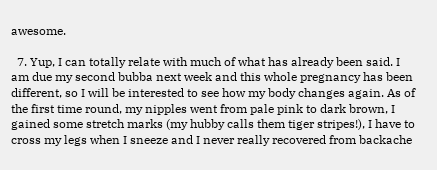awesome.

  7. Yup, I can totally relate with much of what has already been said. I am due my second bubba next week and this whole pregnancy has been different, so I will be interested to see how my body changes again. As of the first time round, my nipples went from pale pink to dark brown, I gained some stretch marks (my hubby calls them tiger stripes!), I have to cross my legs when I sneeze and I never really recovered from backache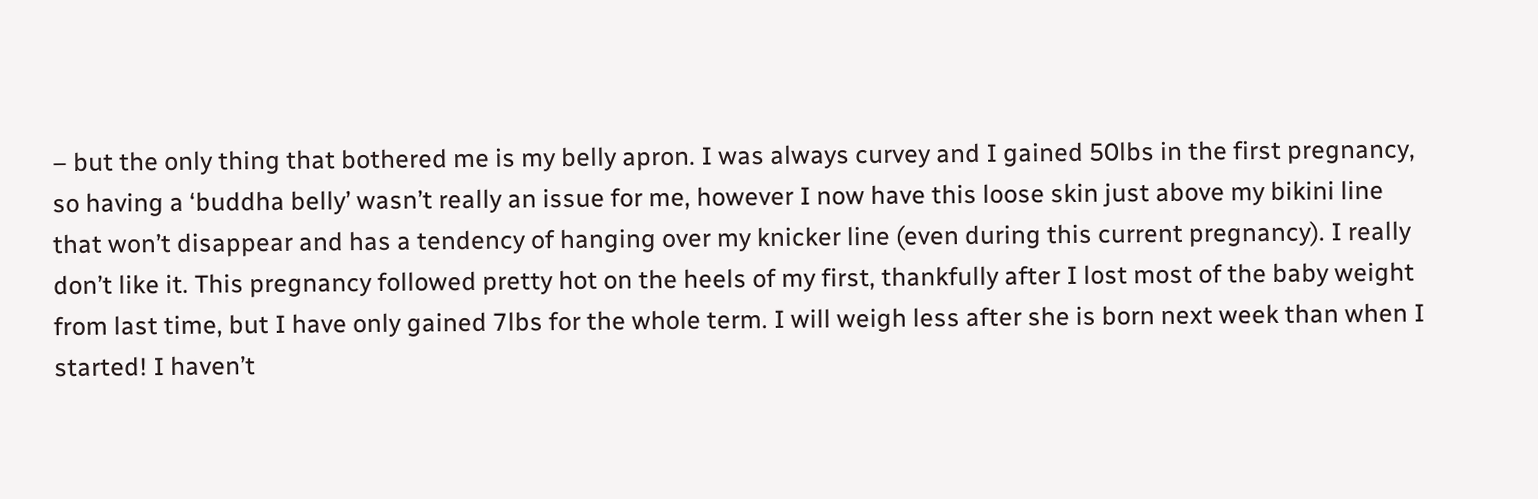– but the only thing that bothered me is my belly apron. I was always curvey and I gained 50lbs in the first pregnancy, so having a ‘buddha belly’ wasn’t really an issue for me, however I now have this loose skin just above my bikini line that won’t disappear and has a tendency of hanging over my knicker line (even during this current pregnancy). I really don’t like it. This pregnancy followed pretty hot on the heels of my first, thankfully after I lost most of the baby weight from last time, but I have only gained 7lbs for the whole term. I will weigh less after she is born next week than when I started! I haven’t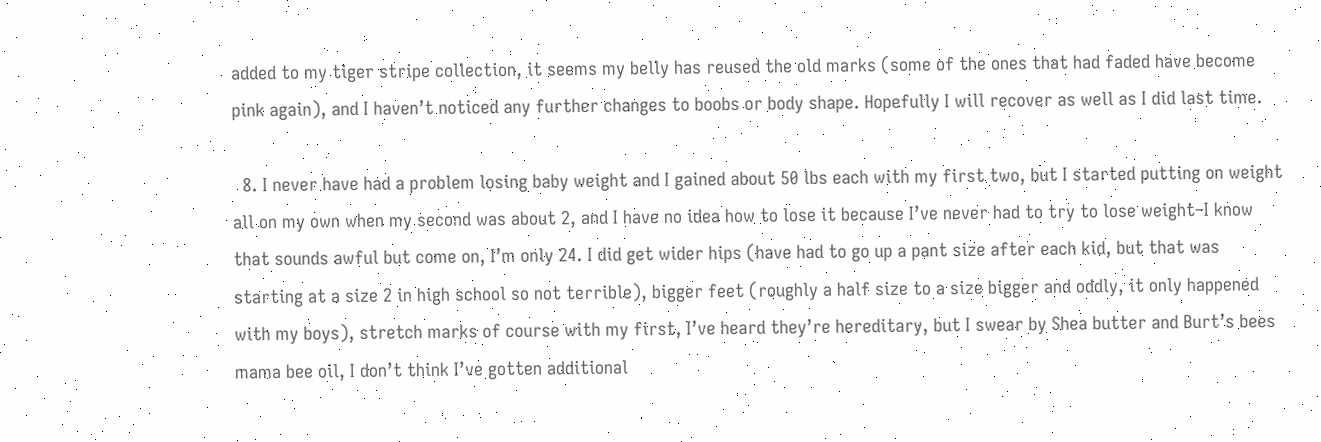added to my tiger stripe collection, it seems my belly has reused the old marks (some of the ones that had faded have become pink again), and I haven’t noticed any further changes to boobs or body shape. Hopefully I will recover as well as I did last time.

  8. I never have had a problem losing baby weight and I gained about 50 lbs each with my first two, but I started putting on weight all on my own when my second was about 2, and I have no idea how to lose it because I’ve never had to try to lose weight–I know that sounds awful but come on, I’m only 24. I did get wider hips (have had to go up a pant size after each kid, but that was starting at a size 2 in high school so not terrible), bigger feet (roughly a half size to a size bigger and oddly, it only happened with my boys), stretch marks of course with my first, I’ve heard they’re hereditary, but I swear by Shea butter and Burt’s bees mama bee oil, I don’t think I’ve gotten additional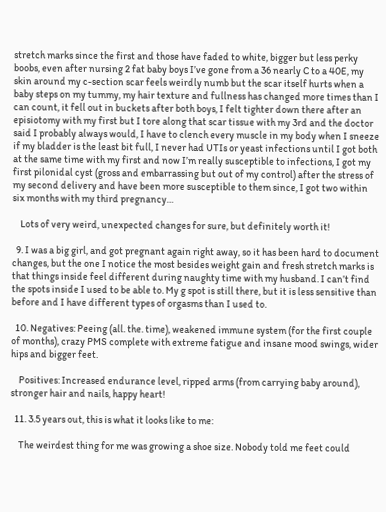stretch marks since the first and those have faded to white, bigger but less perky boobs, even after nursing 2 fat baby boys I’ve gone from a 36 nearly C to a 40E, my skin around my c-section scar feels weirdly numb but the scar itself hurts when a baby steps on my tummy, my hair texture and fullness has changed more times than I can count, it fell out in buckets after both boys, I felt tighter down there after an episiotomy with my first but I tore along that scar tissue with my 3rd and the doctor said I probably always would, I have to clench every muscle in my body when I sneeze if my bladder is the least bit full, I never had UTIs or yeast infections until I got both at the same time with my first and now I’m really susceptible to infections, I got my first pilonidal cyst (gross and embarrassing but out of my control) after the stress of my second delivery and have been more susceptible to them since, I got two within six months with my third pregnancy…

    Lots of very weird, unexpected changes for sure, but definitely worth it!

  9. I was a big girl, and got pregnant again right away, so it has been hard to document changes, but the one I notice the most besides weight gain and fresh stretch marks is that things inside feel different during naughty time with my husband. I can’t find the spots inside I used to be able to. My g spot is still there, but it is less sensitive than before and I have different types of orgasms than I used to.

  10. Negatives: Peeing (all. the. time), weakened immune system (for the first couple of months), crazy PMS complete with extreme fatigue and insane mood swings, wider hips and bigger feet.

    Positives: Increased endurance level, ripped arms (from carrying baby around), stronger hair and nails, happy heart!

  11. 3.5 years out, this is what it looks like to me:

    The weirdest thing for me was growing a shoe size. Nobody told me feet could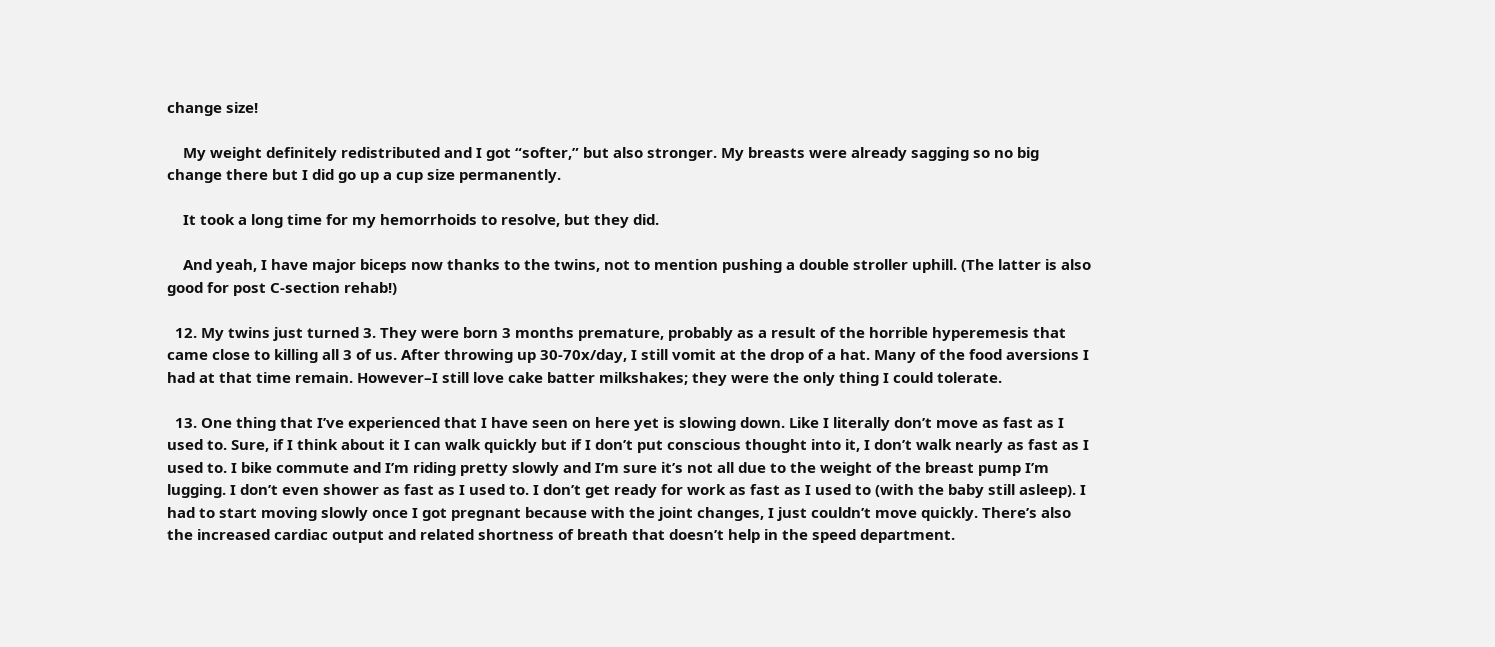change size!

    My weight definitely redistributed and I got “softer,” but also stronger. My breasts were already sagging so no big change there but I did go up a cup size permanently.

    It took a long time for my hemorrhoids to resolve, but they did.

    And yeah, I have major biceps now thanks to the twins, not to mention pushing a double stroller uphill. (The latter is also good for post C-section rehab!)

  12. My twins just turned 3. They were born 3 months premature, probably as a result of the horrible hyperemesis that came close to killing all 3 of us. After throwing up 30-70x/day, I still vomit at the drop of a hat. Many of the food aversions I had at that time remain. However–I still love cake batter milkshakes; they were the only thing I could tolerate.

  13. One thing that I’ve experienced that I have seen on here yet is slowing down. Like I literally don’t move as fast as I used to. Sure, if I think about it I can walk quickly but if I don’t put conscious thought into it, I don’t walk nearly as fast as I used to. I bike commute and I’m riding pretty slowly and I’m sure it’s not all due to the weight of the breast pump I’m lugging. I don’t even shower as fast as I used to. I don’t get ready for work as fast as I used to (with the baby still asleep). I had to start moving slowly once I got pregnant because with the joint changes, I just couldn’t move quickly. There’s also the increased cardiac output and related shortness of breath that doesn’t help in the speed department.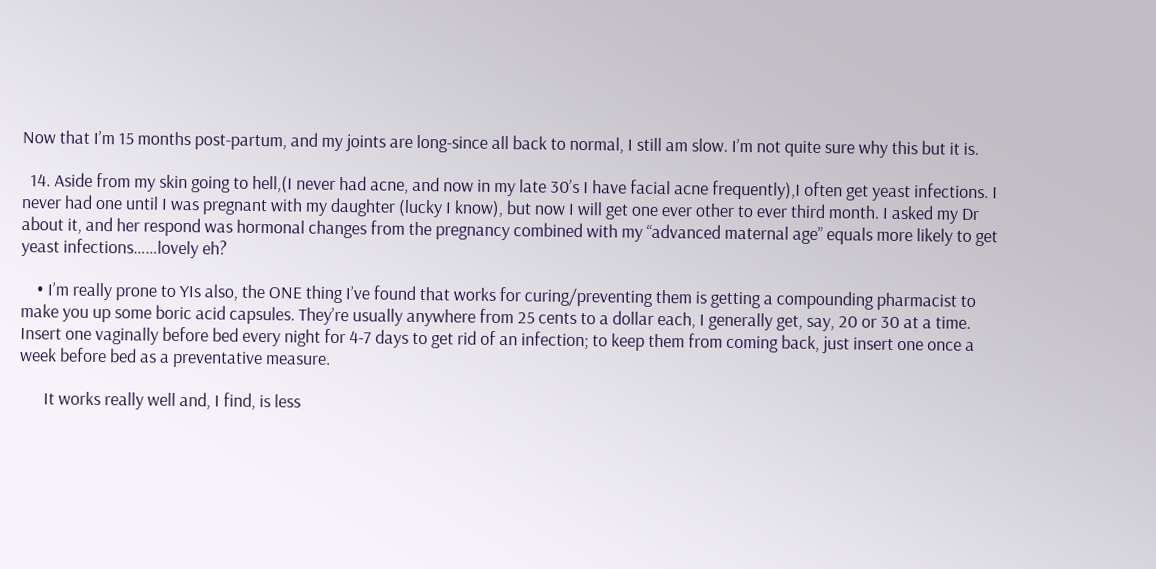Now that I’m 15 months post-partum, and my joints are long-since all back to normal, I still am slow. I’m not quite sure why this but it is.

  14. Aside from my skin going to hell,(I never had acne, and now in my late 30’s I have facial acne frequently),I often get yeast infections. I never had one until I was pregnant with my daughter (lucky I know), but now I will get one ever other to ever third month. I asked my Dr about it, and her respond was hormonal changes from the pregnancy combined with my “advanced maternal age” equals more likely to get yeast infections……lovely eh?

    • I’m really prone to YIs also, the ONE thing I’ve found that works for curing/preventing them is getting a compounding pharmacist to make you up some boric acid capsules. They’re usually anywhere from 25 cents to a dollar each, I generally get, say, 20 or 30 at a time. Insert one vaginally before bed every night for 4-7 days to get rid of an infection; to keep them from coming back, just insert one once a week before bed as a preventative measure.

      It works really well and, I find, is less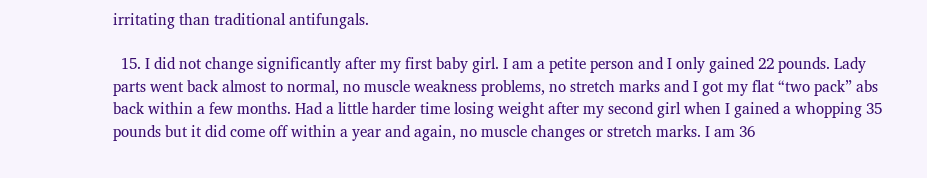irritating than traditional antifungals.

  15. I did not change significantly after my first baby girl. I am a petite person and I only gained 22 pounds. Lady parts went back almost to normal, no muscle weakness problems, no stretch marks and I got my flat “two pack” abs back within a few months. Had a little harder time losing weight after my second girl when I gained a whopping 35 pounds but it did come off within a year and again, no muscle changes or stretch marks. I am 36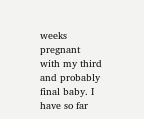weeks pregnant with my third and probably final baby. I have so far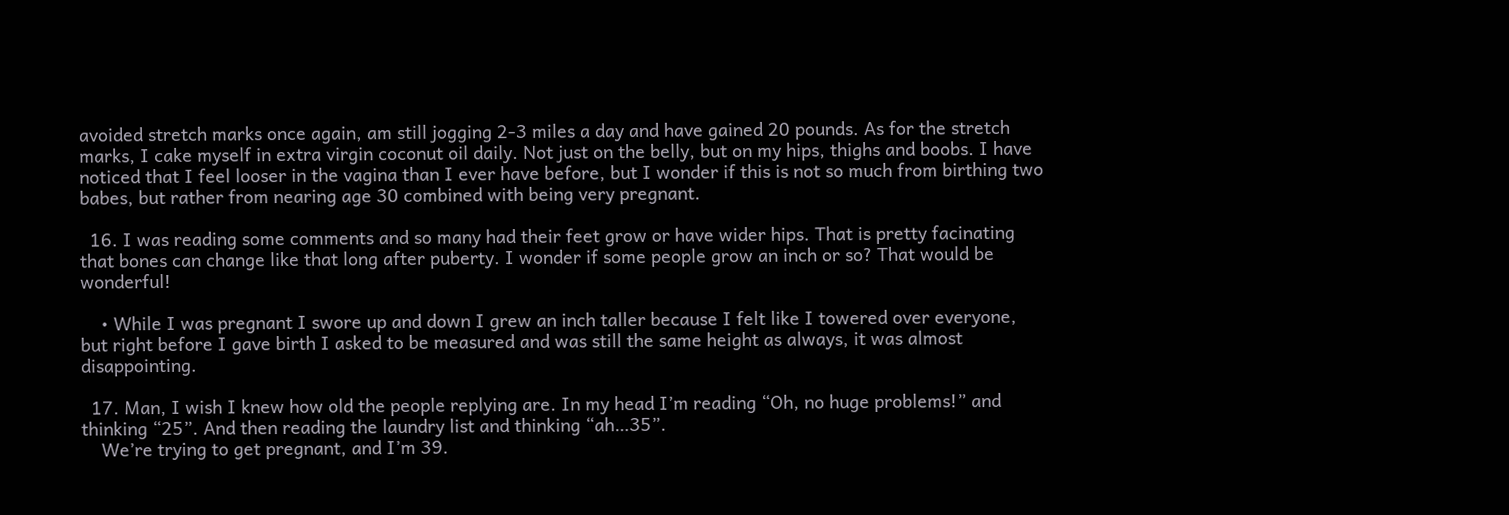avoided stretch marks once again, am still jogging 2-3 miles a day and have gained 20 pounds. As for the stretch marks, I cake myself in extra virgin coconut oil daily. Not just on the belly, but on my hips, thighs and boobs. I have noticed that I feel looser in the vagina than I ever have before, but I wonder if this is not so much from birthing two babes, but rather from nearing age 30 combined with being very pregnant.

  16. I was reading some comments and so many had their feet grow or have wider hips. That is pretty facinating that bones can change like that long after puberty. I wonder if some people grow an inch or so? That would be wonderful!

    • While I was pregnant I swore up and down I grew an inch taller because I felt like I towered over everyone, but right before I gave birth I asked to be measured and was still the same height as always, it was almost disappointing.

  17. Man, I wish I knew how old the people replying are. In my head I’m reading “Oh, no huge problems!” and thinking “25”. And then reading the laundry list and thinking “ah…35”.
    We’re trying to get pregnant, and I’m 39.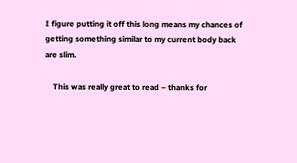I figure putting it off this long means my chances of getting something similar to my current body back are slim.

    This was really great to read – thanks for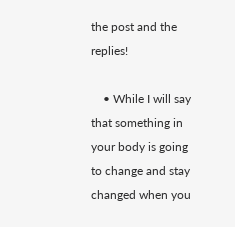the post and the replies!

    • While I will say that something in your body is going to change and stay changed when you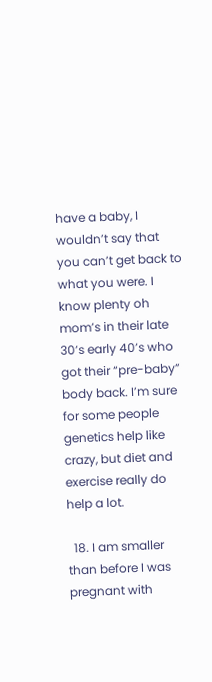have a baby, I wouldn’t say that you can’t get back to what you were. I know plenty oh mom’s in their late 30’s early 40’s who got their “pre-baby” body back. I’m sure for some people genetics help like crazy, but diet and exercise really do help a lot.

  18. I am smaller than before I was pregnant with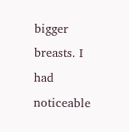bigger breasts. I had noticeable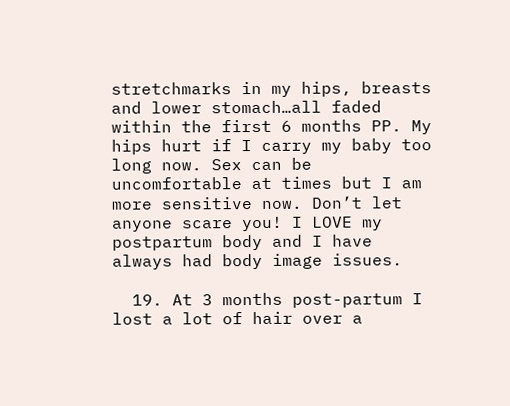stretchmarks in my hips, breasts and lower stomach…all faded within the first 6 months PP. My hips hurt if I carry my baby too long now. Sex can be uncomfortable at times but I am more sensitive now. Don’t let anyone scare you! I LOVE my postpartum body and I have always had body image issues.

  19. At 3 months post-partum I lost a lot of hair over a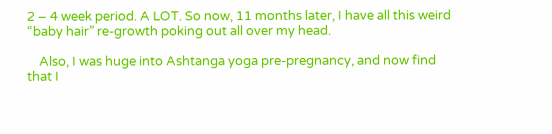2 – 4 week period. A LOT. So now, 11 months later, I have all this weird “baby hair” re-growth poking out all over my head.

    Also, I was huge into Ashtanga yoga pre-pregnancy, and now find that I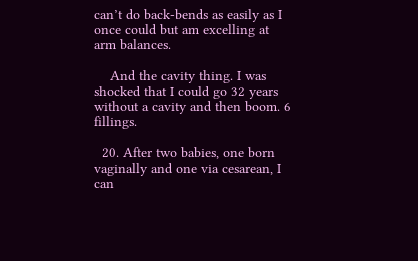can’t do back-bends as easily as I once could but am excelling at arm balances.

    And the cavity thing. I was shocked that I could go 32 years without a cavity and then boom. 6 fillings.

  20. After two babies, one born vaginally and one via cesarean, I can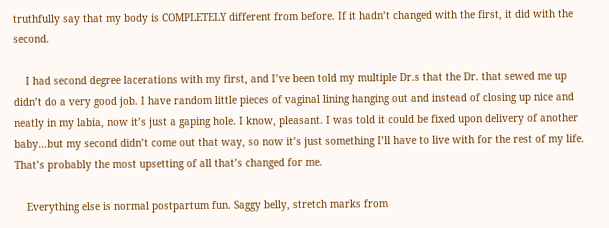truthfully say that my body is COMPLETELY different from before. If it hadn’t changed with the first, it did with the second.

    I had second degree lacerations with my first, and I’ve been told my multiple Dr.s that the Dr. that sewed me up didn’t do a very good job. I have random little pieces of vaginal lining hanging out and instead of closing up nice and neatly in my labia, now it’s just a gaping hole. I know, pleasant. I was told it could be fixed upon delivery of another baby…but my second didn’t come out that way, so now it’s just something I’ll have to live with for the rest of my life. That’s probably the most upsetting of all that’s changed for me.

    Everything else is normal postpartum fun. Saggy belly, stretch marks from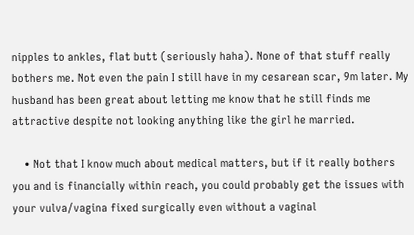nipples to ankles, flat butt (seriously haha). None of that stuff really bothers me. Not even the pain I still have in my cesarean scar, 9m later. My husband has been great about letting me know that he still finds me attractive despite not looking anything like the girl he married.

    • Not that I know much about medical matters, but if it really bothers you and is financially within reach, you could probably get the issues with your vulva/vagina fixed surgically even without a vaginal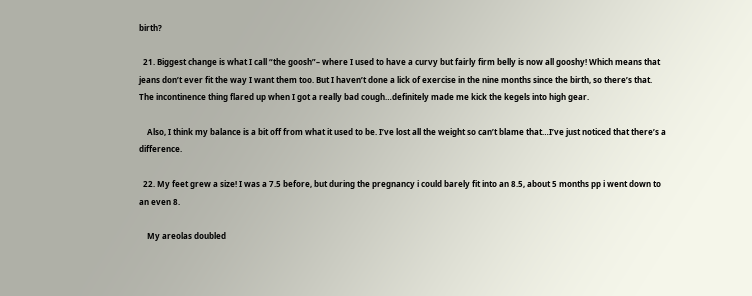birth?

  21. Biggest change is what I call “the goosh”– where I used to have a curvy but fairly firm belly is now all gooshy! Which means that jeans don’t ever fit the way I want them too. But I haven’t done a lick of exercise in the nine months since the birth, so there’s that. The incontinence thing flared up when I got a really bad cough…definitely made me kick the kegels into high gear.

    Also, I think my balance is a bit off from what it used to be. I’ve lost all the weight so can’t blame that…I’ve just noticed that there’s a difference.

  22. My feet grew a size! I was a 7.5 before, but during the pregnancy i could barely fit into an 8.5, about 5 months pp i went down to an even 8.

    My areolas doubled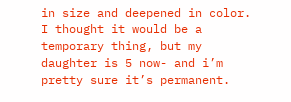in size and deepened in color. I thought it would be a temporary thing, but my daughter is 5 now- and i’m pretty sure it’s permanent.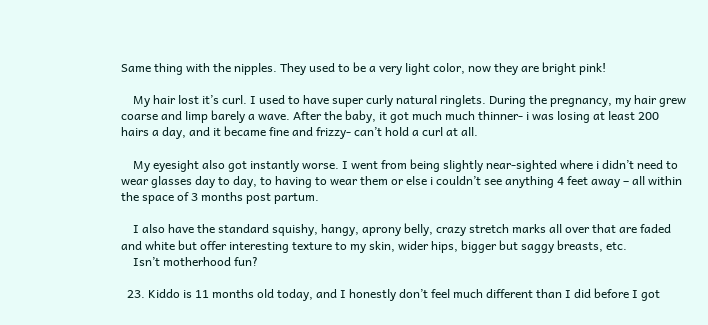Same thing with the nipples. They used to be a very light color, now they are bright pink!

    My hair lost it’s curl. I used to have super curly natural ringlets. During the pregnancy, my hair grew coarse and limp barely a wave. After the baby, it got much much thinner- i was losing at least 200 hairs a day, and it became fine and frizzy- can’t hold a curl at all.

    My eyesight also got instantly worse. I went from being slightly near-sighted where i didn’t need to wear glasses day to day, to having to wear them or else i couldn’t see anything 4 feet away – all within the space of 3 months post partum.

    I also have the standard squishy, hangy, aprony belly, crazy stretch marks all over that are faded and white but offer interesting texture to my skin, wider hips, bigger but saggy breasts, etc.
    Isn’t motherhood fun?

  23. Kiddo is 11 months old today, and I honestly don’t feel much different than I did before I got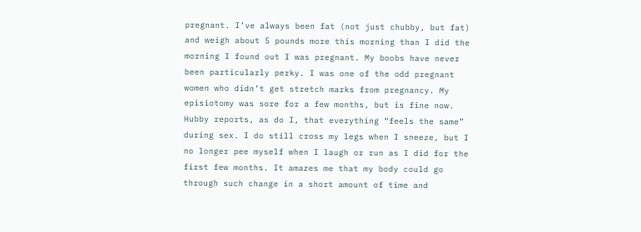pregnant. I’ve always been fat (not just chubby, but fat) and weigh about 5 pounds more this morning than I did the morning I found out I was pregnant. My boobs have never been particularly perky. I was one of the odd pregnant women who didn’t get stretch marks from pregnancy. My episiotomy was sore for a few months, but is fine now. Hubby reports, as do I, that everything “feels the same” during sex. I do still cross my legs when I sneeze, but I no longer pee myself when I laugh or run as I did for the first few months. It amazes me that my body could go through such change in a short amount of time and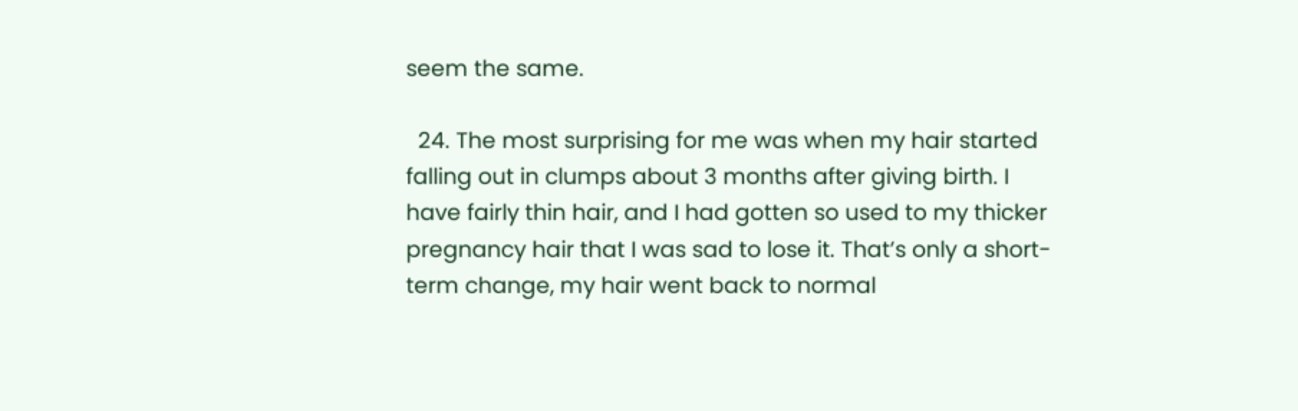seem the same.

  24. The most surprising for me was when my hair started falling out in clumps about 3 months after giving birth. I have fairly thin hair, and I had gotten so used to my thicker pregnancy hair that I was sad to lose it. That’s only a short-term change, my hair went back to normal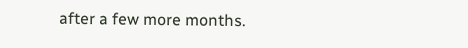after a few more months.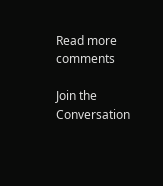Read more comments

Join the Conversation